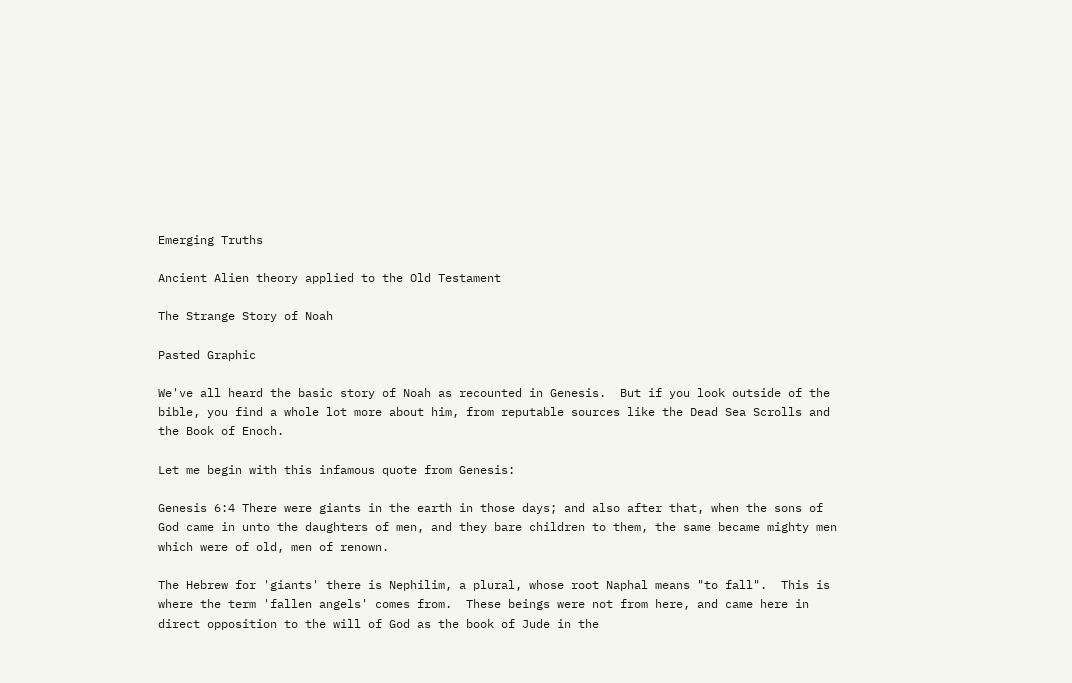Emerging Truths

Ancient Alien theory applied to the Old Testament

The Strange Story of Noah

Pasted Graphic

We've all heard the basic story of Noah as recounted in Genesis.  But if you look outside of the bible, you find a whole lot more about him, from reputable sources like the Dead Sea Scrolls and the Book of Enoch.

Let me begin with this infamous quote from Genesis:

Genesis 6:4 There were giants in the earth in those days; and also after that, when the sons of God came in unto the daughters of men, and they bare children to them, the same became mighty men which were of old, men of renown.

The Hebrew for 'giants' there is Nephilim, a plural, whose root Naphal means "to fall".  This is where the term 'fallen angels' comes from.  These beings were not from here, and came here in direct opposition to the will of God as the book of Jude in the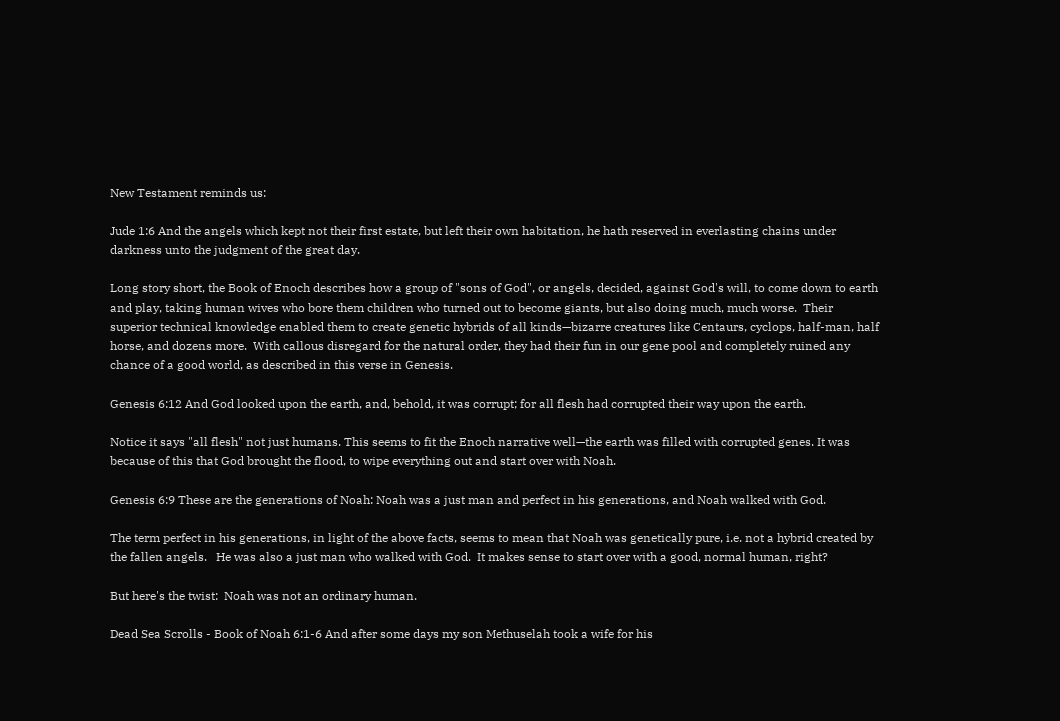New Testament reminds us:

Jude 1:6 And the angels which kept not their first estate, but left their own habitation, he hath reserved in everlasting chains under darkness unto the judgment of the great day.

Long story short, the Book of Enoch describes how a group of "sons of God", or angels, decided, against God's will, to come down to earth and play, taking human wives who bore them children who turned out to become giants, but also doing much, much worse.  Their superior technical knowledge enabled them to create genetic hybrids of all kinds—bizarre creatures like Centaurs, cyclops, half-man, half horse, and dozens more.  With callous disregard for the natural order, they had their fun in our gene pool and completely ruined any chance of a good world, as described in this verse in Genesis.

Genesis 6:12 And God looked upon the earth, and, behold, it was corrupt; for all flesh had corrupted their way upon the earth.

Notice it says "all flesh" not just humans. This seems to fit the Enoch narrative well—the earth was filled with corrupted genes. It was because of this that God brought the flood, to wipe everything out and start over with Noah.

Genesis 6:9 These are the generations of Noah: Noah was a just man and perfect in his generations, and Noah walked with God.

The term perfect in his generations, in light of the above facts, seems to mean that Noah was genetically pure, i.e. not a hybrid created by the fallen angels.   He was also a just man who walked with God.  It makes sense to start over with a good, normal human, right?

But here's the twist:  Noah was not an ordinary human.

Dead Sea Scrolls - Book of Noah 6:1-6 And after some days my son Methuselah took a wife for his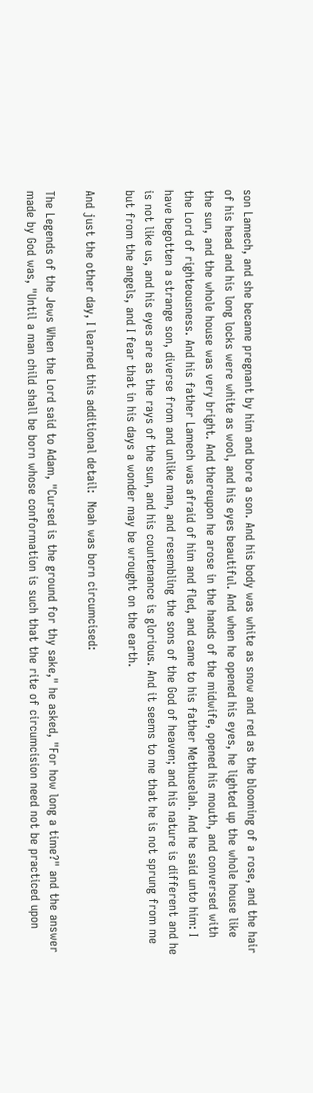son Lamech, and she became pregnant by him and bore a son. And his body was white as snow and red as the blooming of a rose, and the hair of his head and his long locks were white as wool, and his eyes beautiful. And when he opened his eyes, he lighted up the whole house like the sun, and the whole house was very bright. And thereupon he arose in the hands of the midwife, opened his mouth, and conversed with the Lord of righteousness. And his father Lamech was afraid of him and fled, and came to his father Methuselah. And he said unto him: I have begotten a strange son, diverse from and unlike man, and resembling the sons of the God of heaven; and his nature is different and he is not like us, and his eyes are as the rays of the sun, and his countenance is glorious. And it seems to me that he is not sprung from me but from the angels, and I fear that in his days a wonder may be wrought on the earth.

And just the other day, I learned this additional detail:  Noah was born circumcised:

The Legends of the Jews When the Lord said to Adam, "Cursed is the ground for thy sake," he asked, "For how long a time?" and the answer made by God was, "Until a man child shall be born whose conformation is such that the rite of circumcision need not be practiced upon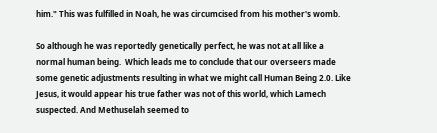him." This was fulfilled in Noah, he was circumcised from his mother's womb.

So although he was reportedly genetically perfect, he was not at all like a normal human being.  Which leads me to conclude that our overseers made some genetic adjustments resulting in what we might call Human Being 2.0. Like Jesus, it would appear his true father was not of this world, which Lamech suspected. And Methuselah seemed to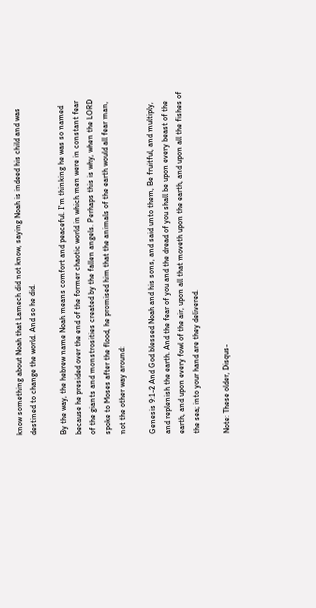know something about Noah that Lamech did not know, saying Noah is indeed his child and was destined to change the world. And so he did.

By the way, the hebrew name Noah means comfort and peaceful. I'm thinking he was so named because he presided over the end of the former chaotic world in which men were in constant fear of the giants and monstrosities created by the fallen angels. Perhaps this is why, when the LORD spoke to Moses after the flood, he promised him that the animals of the earth would all fear man, not the other way around:

Genesis 9:1-2 And God blessed Noah and his sons, and said unto them, Be fruitful, and multiply, and replenish the earth. And the fear of you and the dread of you shall be upon every beast of the earth, and upon every fowl of the air, upon all that moveth upon the earth, and upon all the fishes of the sea; into your hand are they delivered.

Note: These older, Disqus-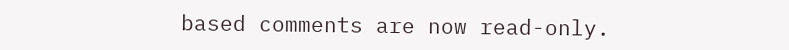based comments are now read-only.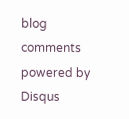blog comments powered by Disqus